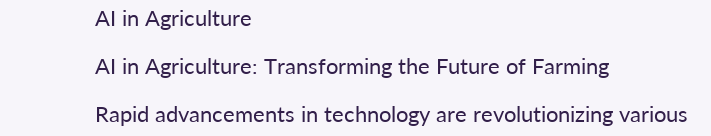AI in Agriculture

AI in Agriculture: Transforming the Future of Farming

Rapid advancements in technology are revolutionizing various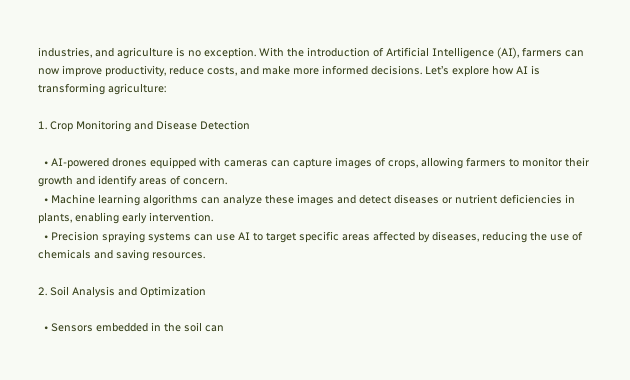industries, and agriculture is no exception. With the introduction of Artificial Intelligence (AI), farmers can now improve productivity, reduce costs, and make more informed decisions. Let’s explore how AI is transforming agriculture:

1. Crop Monitoring and Disease Detection

  • AI-powered drones equipped with cameras can capture images of crops, allowing farmers to monitor their growth and identify areas of concern.
  • Machine learning algorithms can analyze these images and detect diseases or nutrient deficiencies in plants, enabling early intervention.
  • Precision spraying systems can use AI to target specific areas affected by diseases, reducing the use of chemicals and saving resources.

2. Soil Analysis and Optimization

  • Sensors embedded in the soil can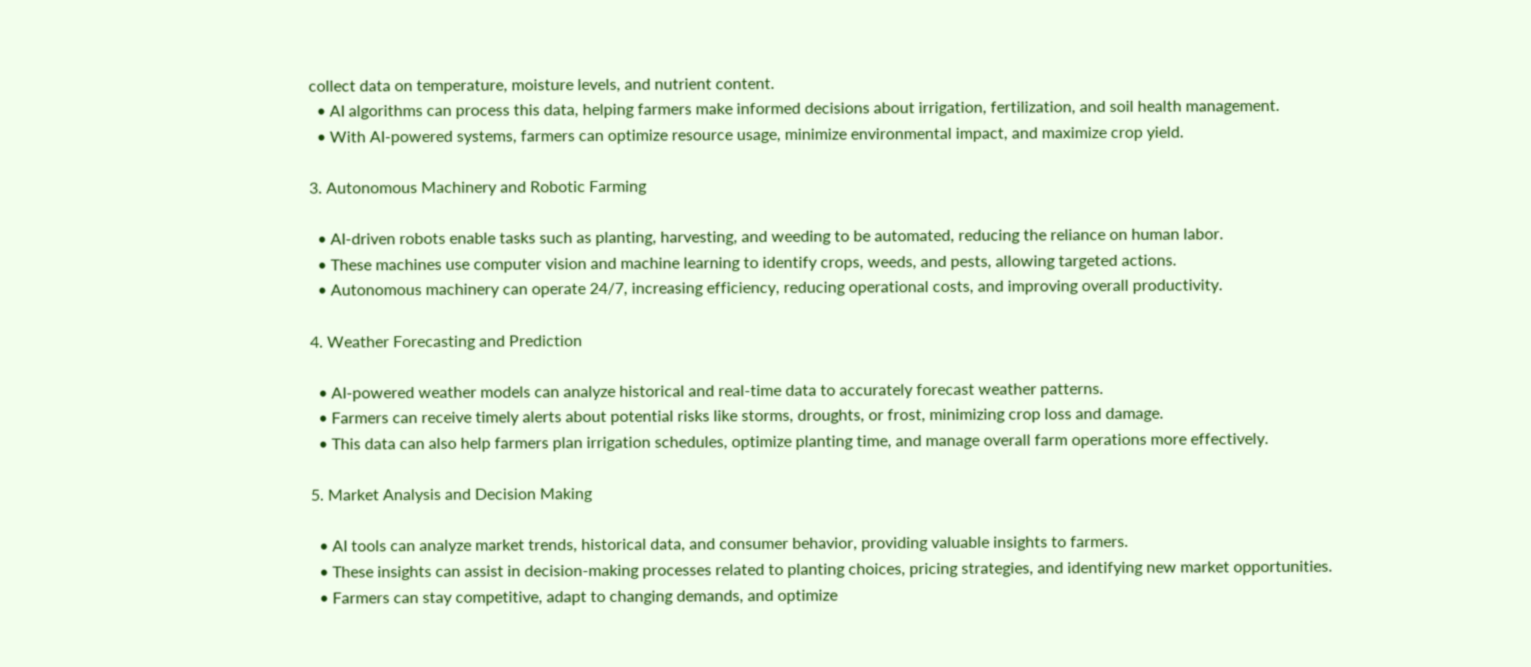collect data on temperature, moisture levels, and nutrient content.
  • AI algorithms can process this data, helping farmers make informed decisions about irrigation, fertilization, and soil health management.
  • With AI-powered systems, farmers can optimize resource usage, minimize environmental impact, and maximize crop yield.

3. Autonomous Machinery and Robotic Farming

  • AI-driven robots enable tasks such as planting, harvesting, and weeding to be automated, reducing the reliance on human labor.
  • These machines use computer vision and machine learning to identify crops, weeds, and pests, allowing targeted actions.
  • Autonomous machinery can operate 24/7, increasing efficiency, reducing operational costs, and improving overall productivity.

4. Weather Forecasting and Prediction

  • AI-powered weather models can analyze historical and real-time data to accurately forecast weather patterns.
  • Farmers can receive timely alerts about potential risks like storms, droughts, or frost, minimizing crop loss and damage.
  • This data can also help farmers plan irrigation schedules, optimize planting time, and manage overall farm operations more effectively.

5. Market Analysis and Decision Making

  • AI tools can analyze market trends, historical data, and consumer behavior, providing valuable insights to farmers.
  • These insights can assist in decision-making processes related to planting choices, pricing strategies, and identifying new market opportunities.
  • Farmers can stay competitive, adapt to changing demands, and optimize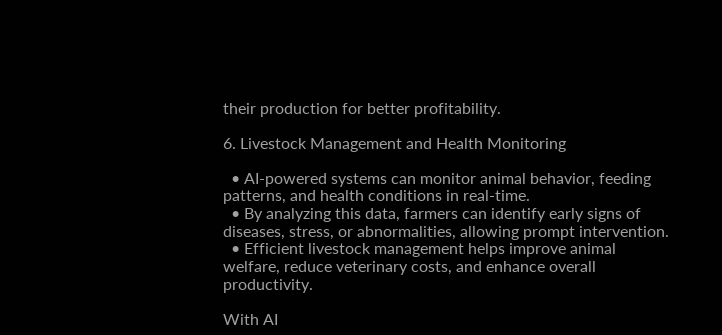their production for better profitability.

6. Livestock Management and Health Monitoring

  • AI-powered systems can monitor animal behavior, feeding patterns, and health conditions in real-time.
  • By analyzing this data, farmers can identify early signs of diseases, stress, or abnormalities, allowing prompt intervention.
  • Efficient livestock management helps improve animal welfare, reduce veterinary costs, and enhance overall productivity.

With AI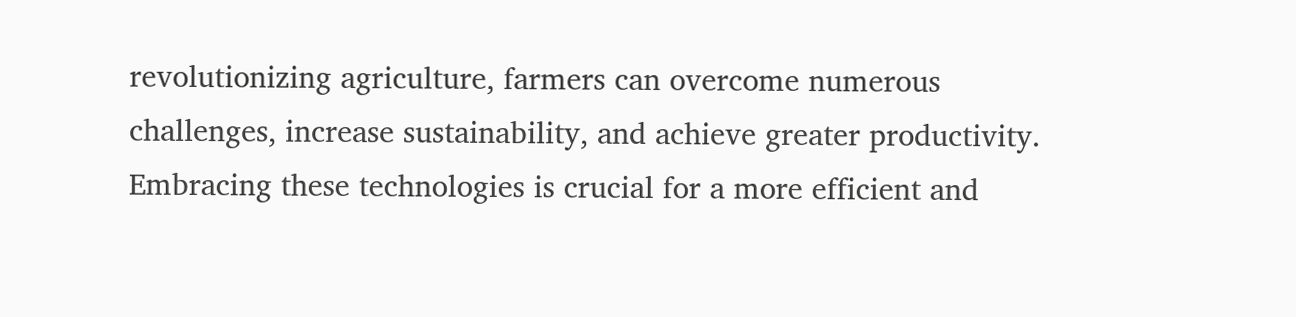revolutionizing agriculture, farmers can overcome numerous challenges, increase sustainability, and achieve greater productivity. Embracing these technologies is crucial for a more efficient and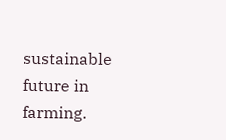sustainable future in farming.